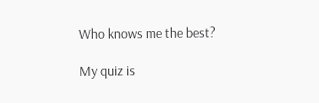Who knows me the best?

My quiz is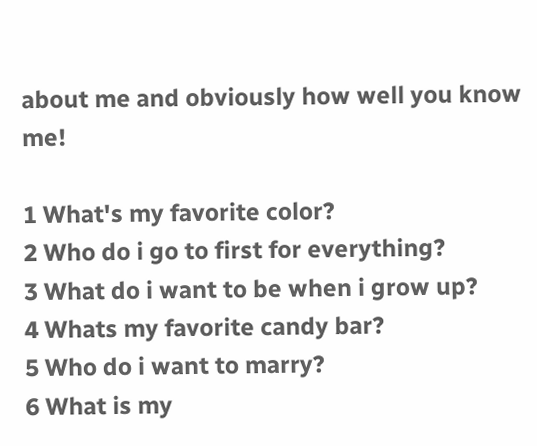about me and obviously how well you know me!

1 What's my favorite color?
2 Who do i go to first for everything?
3 What do i want to be when i grow up?
4 Whats my favorite candy bar?
5 Who do i want to marry?
6 What is my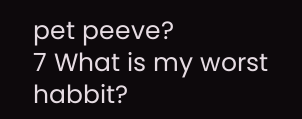pet peeve?
7 What is my worst habbit?